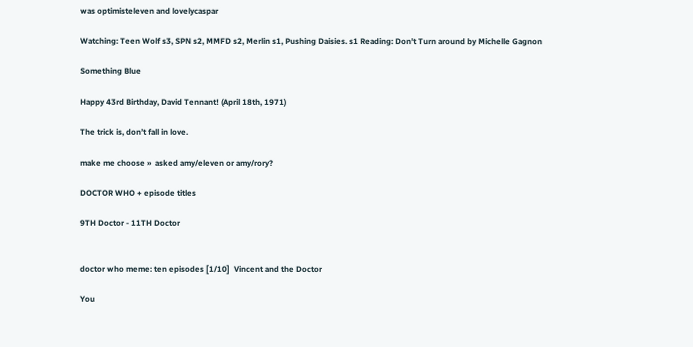was optimisteleven and lovelycaspar

Watching: Teen Wolf s3, SPN s2, MMFD s2, Merlin s1, Pushing Daisies. s1 Reading: Don't Turn around by Michelle Gagnon

Something Blue

Happy 43rd Birthday, David Tennant! (April 18th, 1971)

The trick is, don’t fall in love.

make me choose »  asked amy/eleven or amy/rory?

DOCTOR WHO + episode titles

9TH Doctor - 11TH Doctor


doctor who meme: ten episodes [1/10]  Vincent and the Doctor

You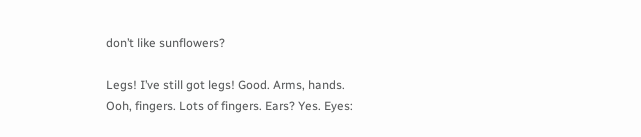don’t like sunflowers?

Legs! I’ve still got legs! Good. Arms, hands. Ooh, fingers. Lots of fingers. Ears? Yes. Eyes: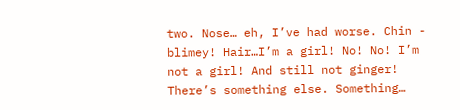two. Nose… eh, I’ve had worse. Chin - blimey! Hair…I’m a girl! No! No! I’m not a girl! And still not ginger! There’s something else. Something…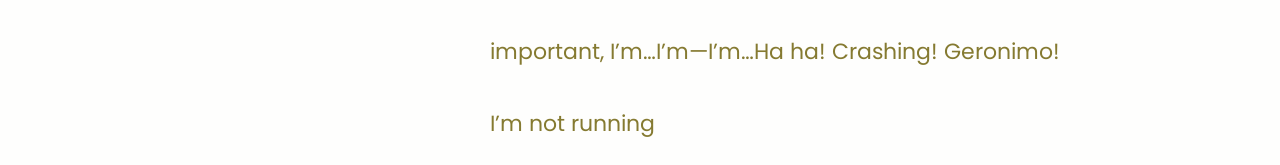important, I’m…I’m—I’m…Ha ha! Crashing! Geronimo!

I’m not running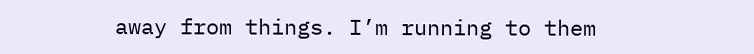away from things. I’m running to them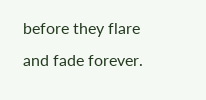before they flare and fade forever.